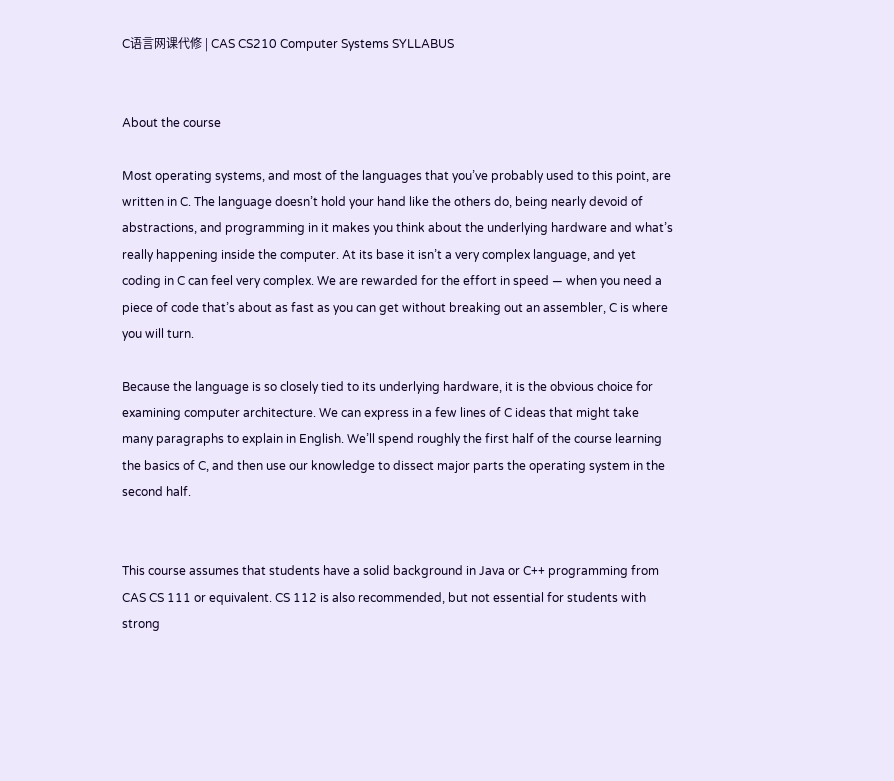C语言网课代修 | CAS CS210 Computer Systems SYLLABUS


About the course

Most operating systems, and most of the languages that you’ve probably used to this point, are
written in C. The language doesn’t hold your hand like the others do, being nearly devoid of
abstractions, and programming in it makes you think about the underlying hardware and what’s
really happening inside the computer. At its base it isn’t a very complex language, and yet
coding in C can feel very complex. We are rewarded for the effort in speed — when you need a
piece of code that’s about as fast as you can get without breaking out an assembler, C is where
you will turn.

Because the language is so closely tied to its underlying hardware, it is the obvious choice for
examining computer architecture. We can express in a few lines of C ideas that might take
many paragraphs to explain in English. We’ll spend roughly the first half of the course learning
the basics of C, and then use our knowledge to dissect major parts the operating system in the
second half.


This course assumes that students have a solid background in Java or C++ programming from
CAS CS 111 or equivalent. CS 112 is also recommended, but not essential for students with
strong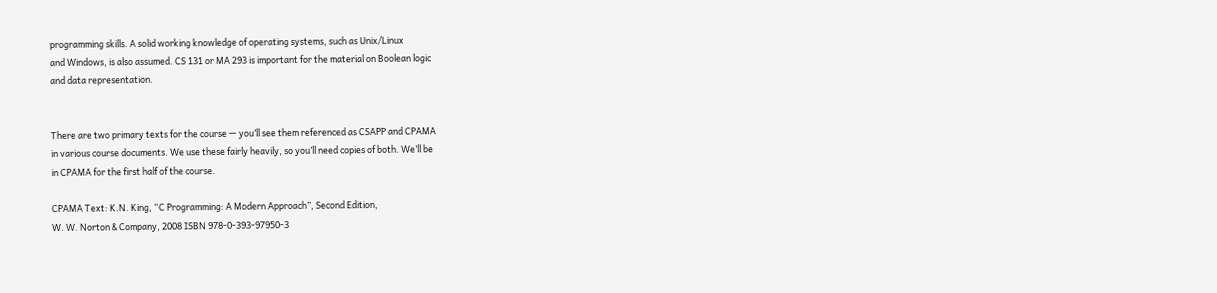programming skills. A solid working knowledge of operating systems, such as Unix/Linux
and Windows, is also assumed. CS 131 or MA 293 is important for the material on Boolean logic
and data representation.


There are two primary texts for the course — you’ll see them referenced as CSAPP and CPAMA
in various course documents. We use these fairly heavily, so you’ll need copies of both. We’ll be
in CPAMA for the first half of the course.

CPAMA Text: K.N. King, “C Programming: A Modern Approach”, Second Edition,
W. W. Norton & Company, 2008 ISBN 978-0-393-97950-3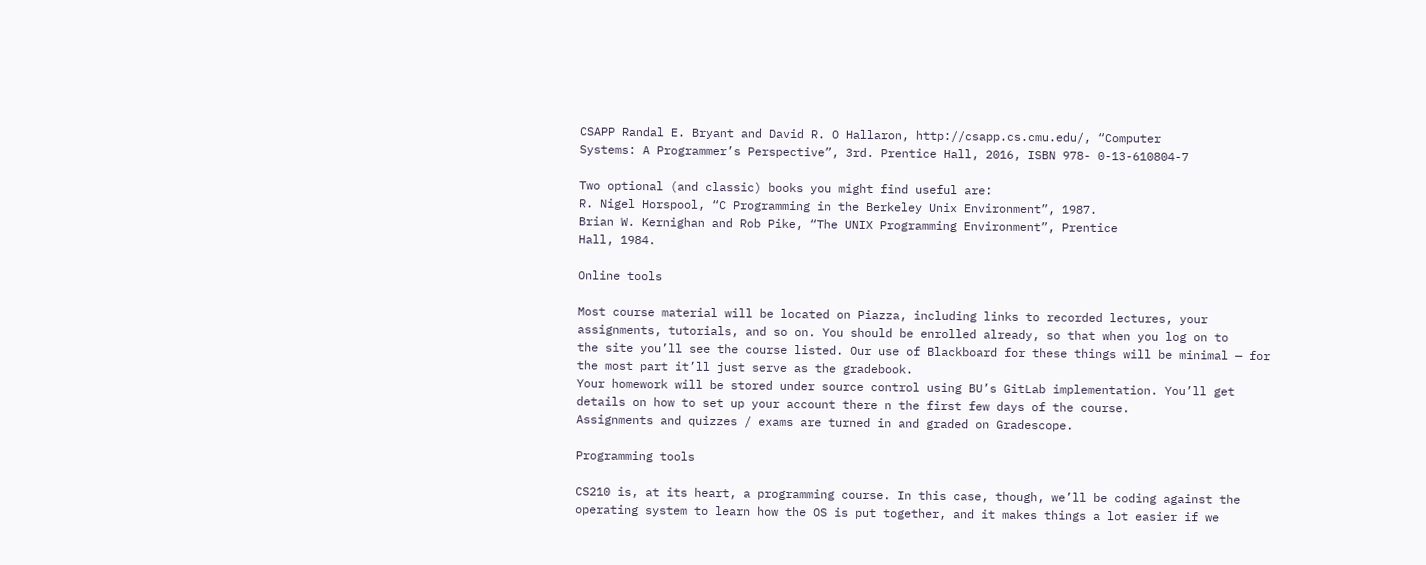CSAPP Randal E. Bryant and David R. O Hallaron, http://csapp.cs.cmu.edu/, “Computer
Systems: A Programmer’s Perspective”, 3rd. Prentice Hall, 2016, ISBN 978- 0-13-610804-7

Two optional (and classic) books you might find useful are:
R. Nigel Horspool, “C Programming in the Berkeley Unix Environment”, 1987.
Brian W. Kernighan and Rob Pike, “The UNIX Programming Environment”, Prentice
Hall, 1984.

Online tools

Most course material will be located on Piazza, including links to recorded lectures, your
assignments, tutorials, and so on. You should be enrolled already, so that when you log on to
the site you’ll see the course listed. Our use of Blackboard for these things will be minimal — for
the most part it’ll just serve as the gradebook.
Your homework will be stored under source control using BU’s GitLab implementation. You’ll get
details on how to set up your account there n the first few days of the course.
Assignments and quizzes / exams are turned in and graded on Gradescope.

Programming tools

CS210 is, at its heart, a programming course. In this case, though, we’ll be coding against the
operating system to learn how the OS is put together, and it makes things a lot easier if we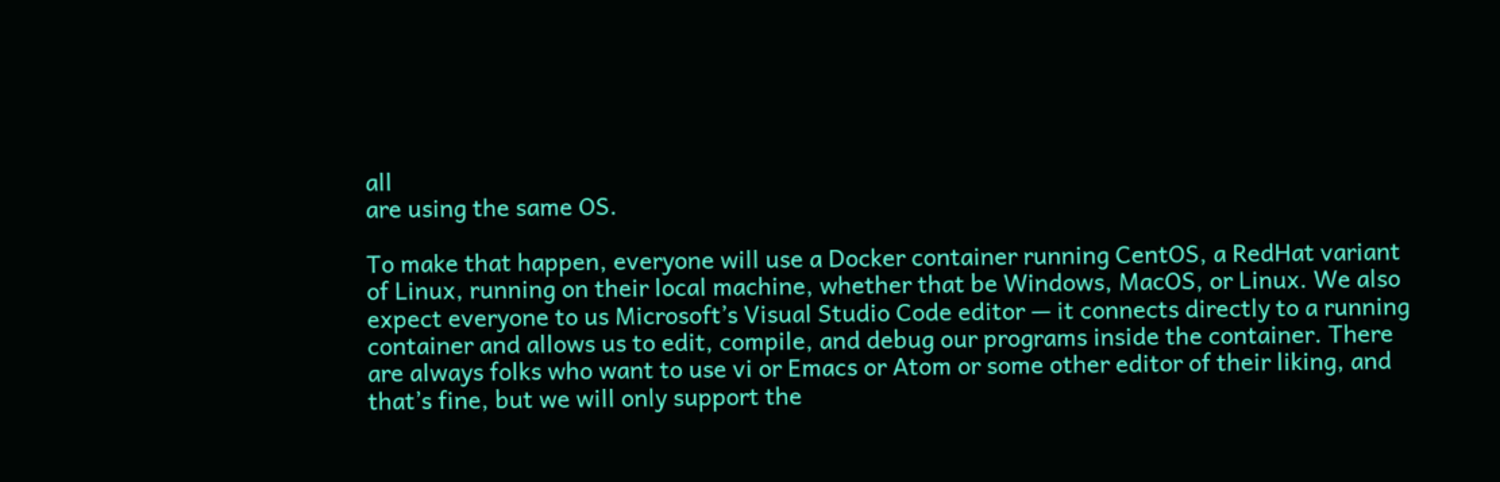all
are using the same OS.

To make that happen, everyone will use a Docker container running CentOS, a RedHat variant
of Linux, running on their local machine, whether that be Windows, MacOS, or Linux. We also
expect everyone to us Microsoft’s Visual Studio Code editor — it connects directly to a running
container and allows us to edit, compile, and debug our programs inside the container. There
are always folks who want to use vi or Emacs or Atom or some other editor of their liking, and
that’s fine, but we will only support the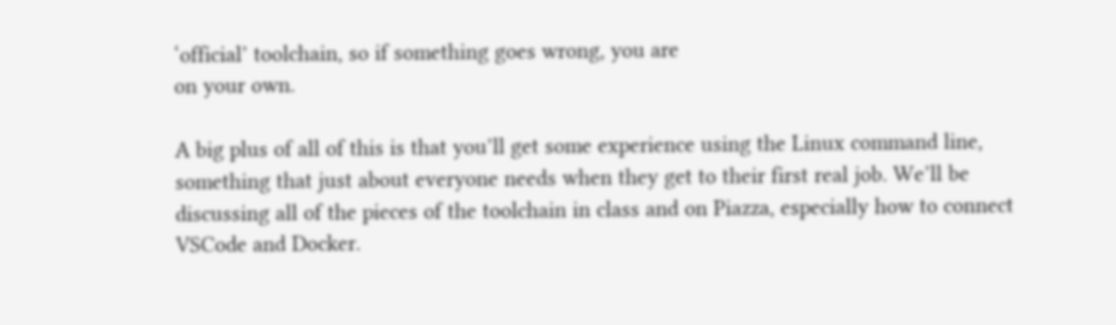‘official’ toolchain, so if something goes wrong, you are
on your own.

A big plus of all of this is that you’ll get some experience using the Linux command line,
something that just about everyone needs when they get to their first real job. We’ll be
discussing all of the pieces of the toolchain in class and on Piazza, especially how to connect
VSCode and Docker.